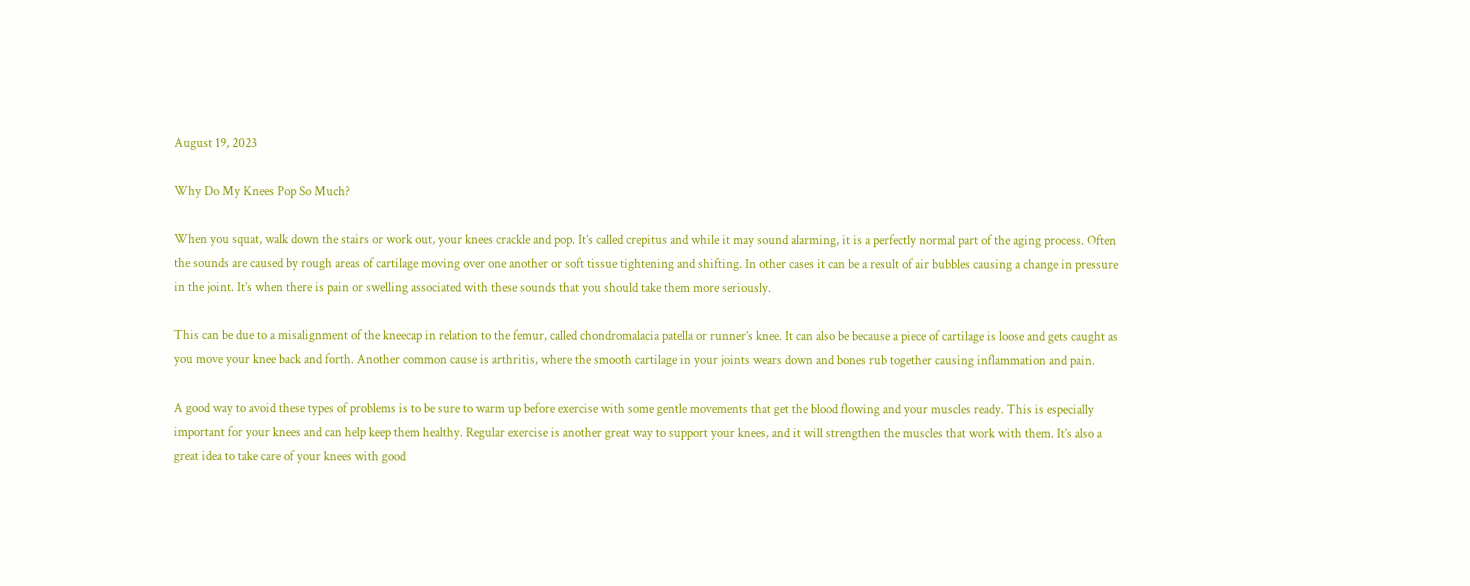August 19, 2023

Why Do My Knees Pop So Much?

When you squat, walk down the stairs or work out, your knees crackle and pop. It’s called crepitus and while it may sound alarming, it is a perfectly normal part of the aging process. Often the sounds are caused by rough areas of cartilage moving over one another or soft tissue tightening and shifting. In other cases it can be a result of air bubbles causing a change in pressure in the joint. It’s when there is pain or swelling associated with these sounds that you should take them more seriously.

This can be due to a misalignment of the kneecap in relation to the femur, called chondromalacia patella or runner’s knee. It can also be because a piece of cartilage is loose and gets caught as you move your knee back and forth. Another common cause is arthritis, where the smooth cartilage in your joints wears down and bones rub together causing inflammation and pain.

A good way to avoid these types of problems is to be sure to warm up before exercise with some gentle movements that get the blood flowing and your muscles ready. This is especially important for your knees and can help keep them healthy. Regular exercise is another great way to support your knees, and it will strengthen the muscles that work with them. It’s also a great idea to take care of your knees with good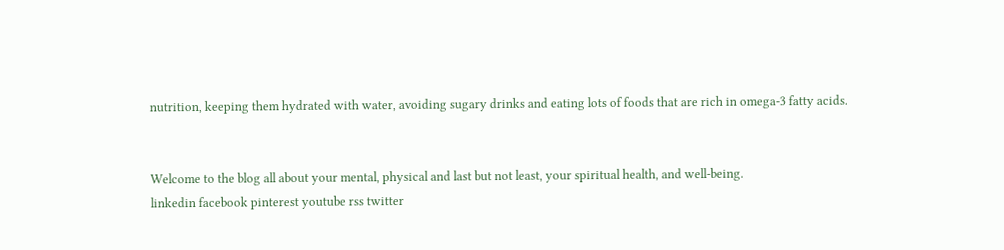nutrition, keeping them hydrated with water, avoiding sugary drinks and eating lots of foods that are rich in omega-3 fatty acids.


Welcome to the blog all about your mental, physical and last but not least, your spiritual health, and well-being.
linkedin facebook pinterest youtube rss twitter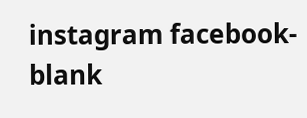instagram facebook-blank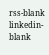rss-blank linkedin-blank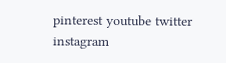pinterest youtube twitter instagram